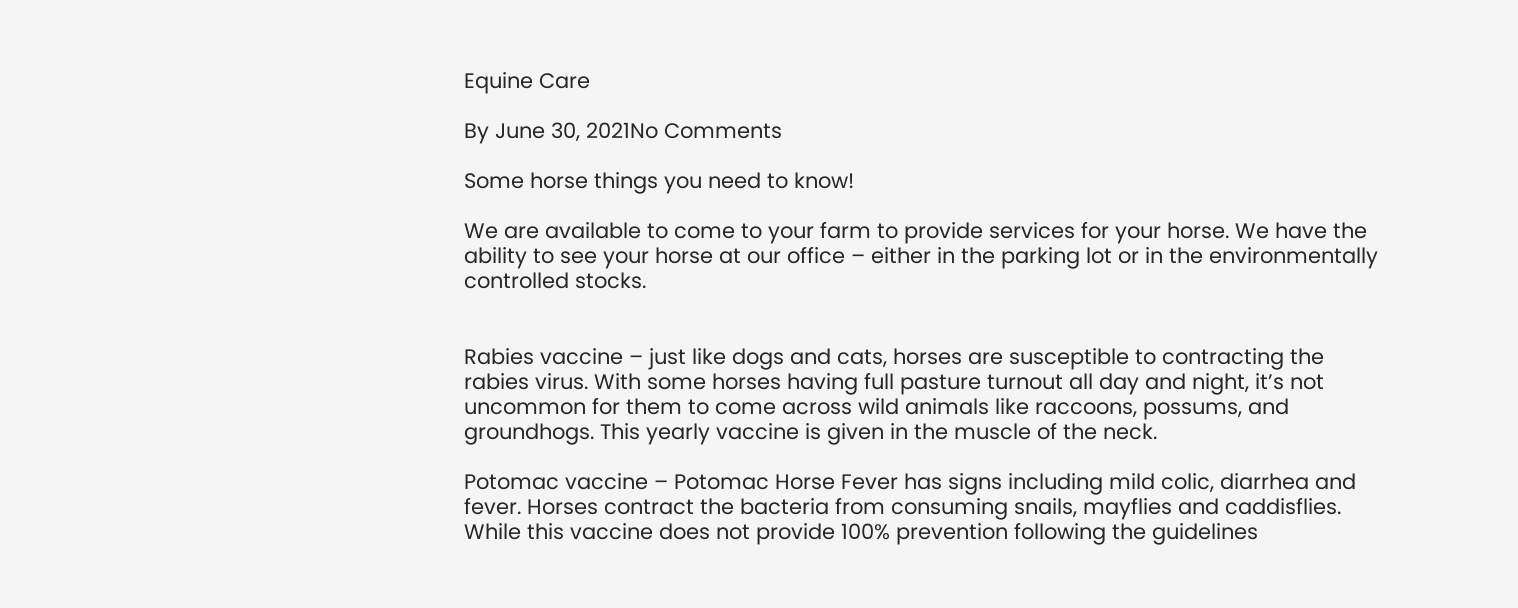Equine Care

By June 30, 2021No Comments

Some horse things you need to know!

We are available to come to your farm to provide services for your horse. We have the ability to see your horse at our office – either in the parking lot or in the environmentally controlled stocks.


Rabies vaccine – just like dogs and cats, horses are susceptible to contracting the rabies virus. With some horses having full pasture turnout all day and night, it’s not uncommon for them to come across wild animals like raccoons, possums, and groundhogs. This yearly vaccine is given in the muscle of the neck.

Potomac vaccine – Potomac Horse Fever has signs including mild colic, diarrhea and fever. Horses contract the bacteria from consuming snails, mayflies and caddisflies. While this vaccine does not provide 100% prevention following the guidelines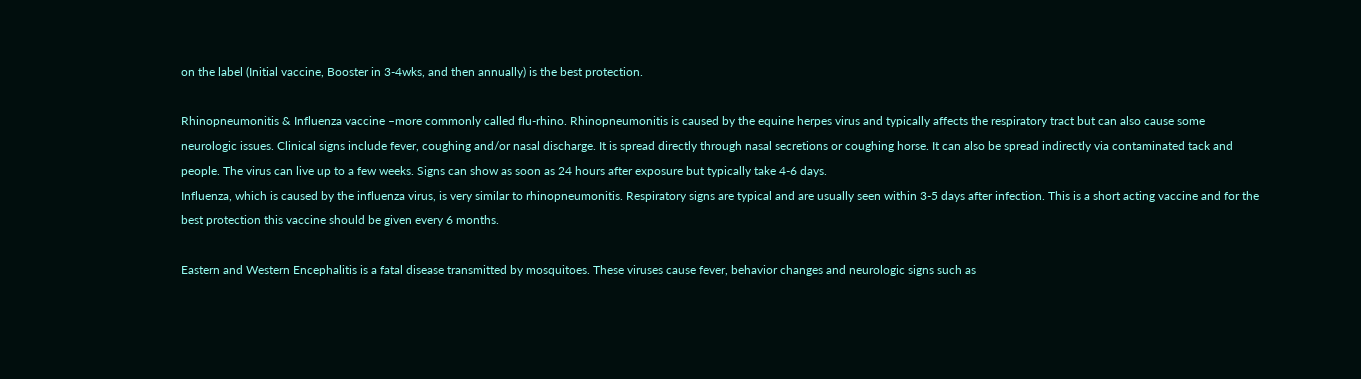on the label (Initial vaccine, Booster in 3-4wks, and then annually) is the best protection.

Rhinopneumonitis & Influenza vaccine –more commonly called flu-rhino. Rhinopneumonitis is caused by the equine herpes virus and typically affects the respiratory tract but can also cause some neurologic issues. Clinical signs include fever, coughing and/or nasal discharge. It is spread directly through nasal secretions or coughing horse. It can also be spread indirectly via contaminated tack and people. The virus can live up to a few weeks. Signs can show as soon as 24 hours after exposure but typically take 4-6 days.
Influenza, which is caused by the influenza virus, is very similar to rhinopneumonitis. Respiratory signs are typical and are usually seen within 3-5 days after infection. This is a short acting vaccine and for the best protection this vaccine should be given every 6 months.

Eastern and Western Encephalitis is a fatal disease transmitted by mosquitoes. These viruses cause fever, behavior changes and neurologic signs such as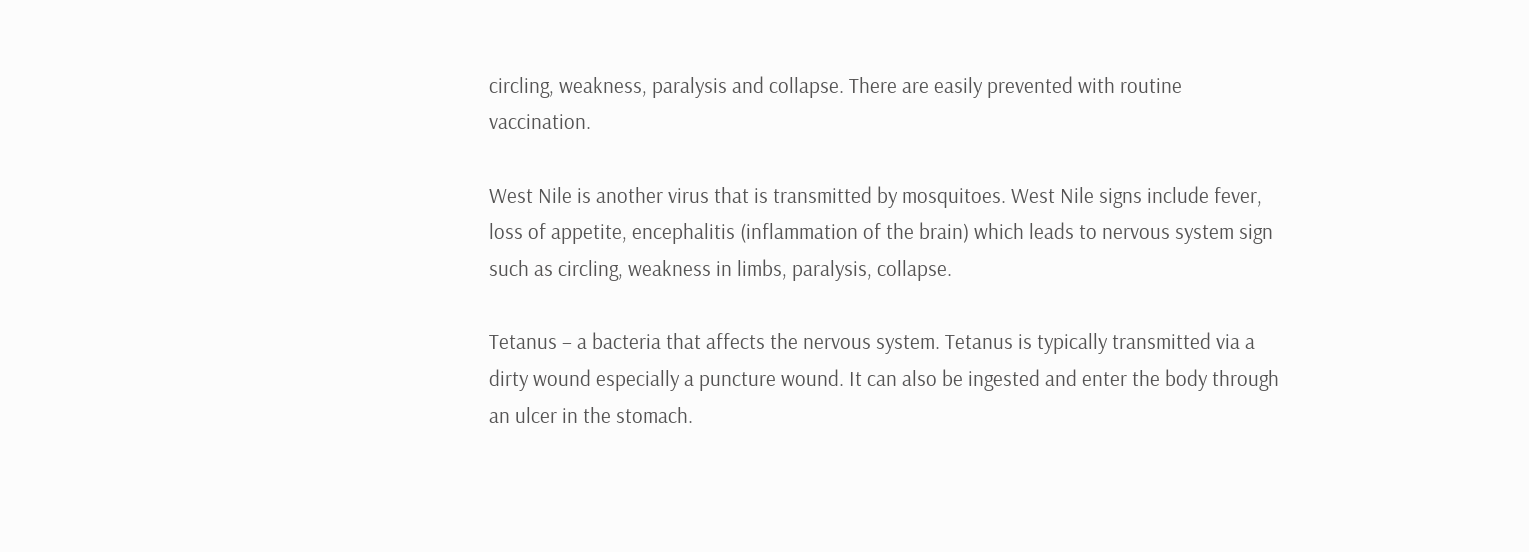circling, weakness, paralysis and collapse. There are easily prevented with routine vaccination.

West Nile is another virus that is transmitted by mosquitoes. West Nile signs include fever, loss of appetite, encephalitis (inflammation of the brain) which leads to nervous system sign such as circling, weakness in limbs, paralysis, collapse.

Tetanus – a bacteria that affects the nervous system. Tetanus is typically transmitted via a dirty wound especially a puncture wound. It can also be ingested and enter the body through an ulcer in the stomach.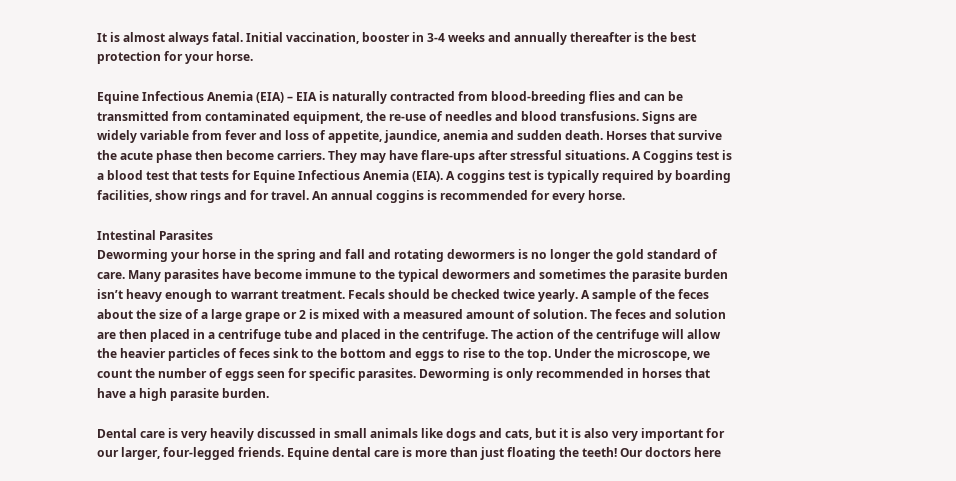It is almost always fatal. Initial vaccination, booster in 3-4 weeks and annually thereafter is the best protection for your horse.

Equine Infectious Anemia (EIA) – EIA is naturally contracted from blood-breeding flies and can be transmitted from contaminated equipment, the re-use of needles and blood transfusions. Signs are widely variable from fever and loss of appetite, jaundice, anemia and sudden death. Horses that survive the acute phase then become carriers. They may have flare-ups after stressful situations. A Coggins test is a blood test that tests for Equine Infectious Anemia (EIA). A coggins test is typically required by boarding facilities, show rings and for travel. An annual coggins is recommended for every horse.

Intestinal Parasites
Deworming your horse in the spring and fall and rotating dewormers is no longer the gold standard of care. Many parasites have become immune to the typical dewormers and sometimes the parasite burden isn’t heavy enough to warrant treatment. Fecals should be checked twice yearly. A sample of the feces about the size of a large grape or 2 is mixed with a measured amount of solution. The feces and solution are then placed in a centrifuge tube and placed in the centrifuge. The action of the centrifuge will allow the heavier particles of feces sink to the bottom and eggs to rise to the top. Under the microscope, we count the number of eggs seen for specific parasites. Deworming is only recommended in horses that have a high parasite burden.

Dental care is very heavily discussed in small animals like dogs and cats, but it is also very important for our larger, four-legged friends. Equine dental care is more than just floating the teeth! Our doctors here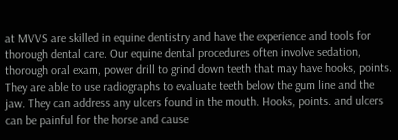at MVVS are skilled in equine dentistry and have the experience and tools for thorough dental care. Our equine dental procedures often involve sedation, thorough oral exam, power drill to grind down teeth that may have hooks, points. They are able to use radiographs to evaluate teeth below the gum line and the jaw. They can address any ulcers found in the mouth. Hooks, points. and ulcers can be painful for the horse and cause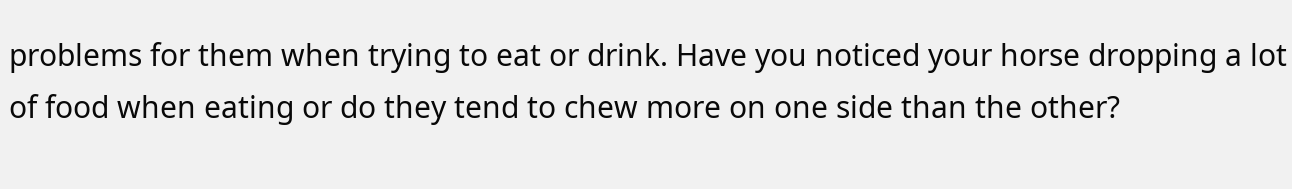problems for them when trying to eat or drink. Have you noticed your horse dropping a lot of food when eating or do they tend to chew more on one side than the other?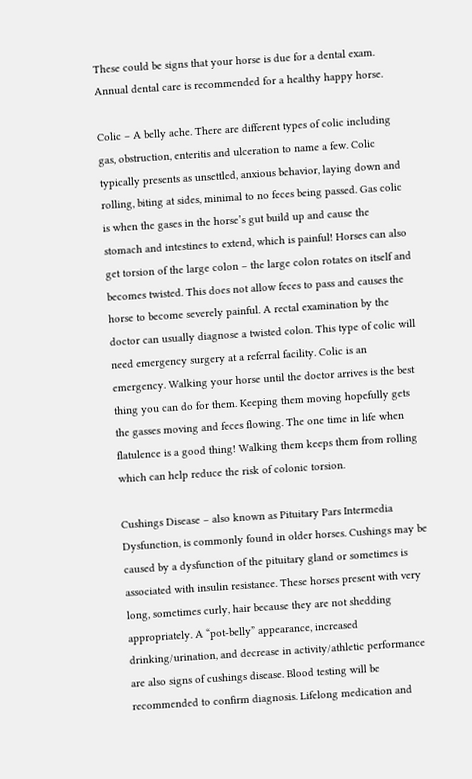These could be signs that your horse is due for a dental exam. Annual dental care is recommended for a healthy happy horse.

Colic – A belly ache. There are different types of colic including gas, obstruction, enteritis and ulceration to name a few. Colic typically presents as unsettled, anxious behavior, laying down and rolling, biting at sides, minimal to no feces being passed. Gas colic is when the gases in the horse’s gut build up and cause the stomach and intestines to extend, which is painful! Horses can also get torsion of the large colon – the large colon rotates on itself and becomes twisted. This does not allow feces to pass and causes the horse to become severely painful. A rectal examination by the doctor can usually diagnose a twisted colon. This type of colic will need emergency surgery at a referral facility. Colic is an emergency. Walking your horse until the doctor arrives is the best thing you can do for them. Keeping them moving hopefully gets the gasses moving and feces flowing. The one time in life when flatulence is a good thing! Walking them keeps them from rolling which can help reduce the risk of colonic torsion.

Cushings Disease – also known as Pituitary Pars Intermedia Dysfunction, is commonly found in older horses. Cushings may be caused by a dysfunction of the pituitary gland or sometimes is associated with insulin resistance. These horses present with very long, sometimes curly, hair because they are not shedding appropriately. A “pot-belly” appearance, increased drinking/urination, and decrease in activity/athletic performance are also signs of cushings disease. Blood testing will be recommended to confirm diagnosis. Lifelong medication and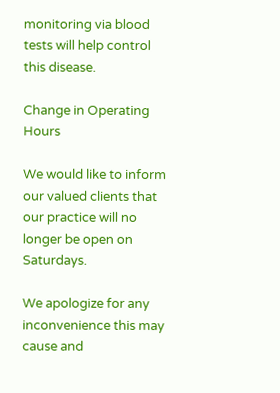monitoring via blood tests will help control this disease.

Change in Operating Hours

We would like to inform our valued clients that our practice will no longer be open on Saturdays.

We apologize for any inconvenience this may cause and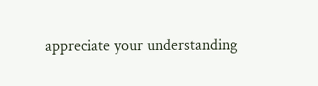appreciate your understanding